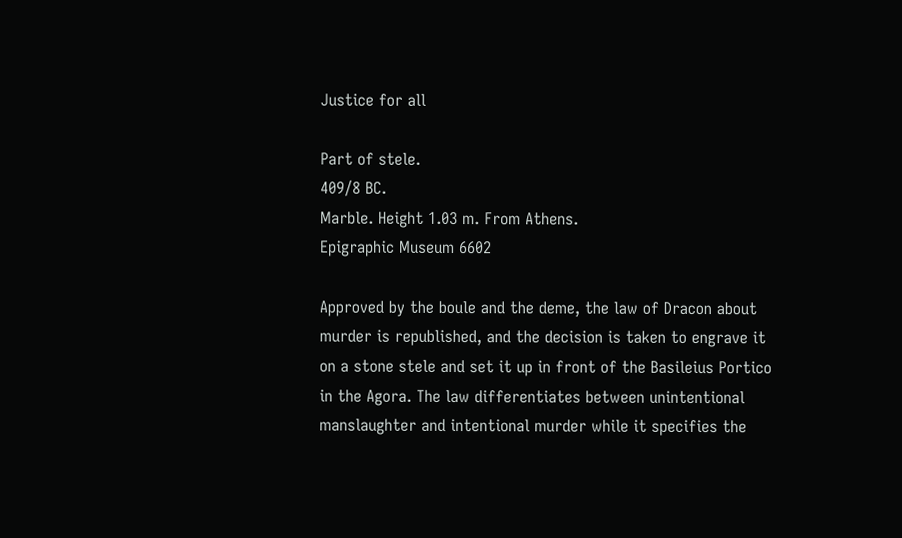Justice for all

Part of stele.
409/8 BC.
Marble. Height 1.03 m. From Athens.
Epigraphic Museum 6602

Approved by the boule and the deme, the law of Dracon about murder is republished, and the decision is taken to engrave it on a stone stele and set it up in front of the Basileius Portico in the Agora. The law differentiates between unintentional manslaughter and intentional murder while it specifies the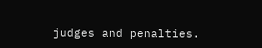judges and penalties.